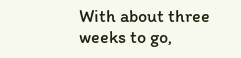With about three weeks to go,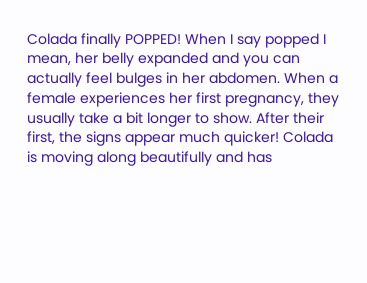Colada finally POPPED! When I say popped I mean, her belly expanded and you can actually feel bulges in her abdomen. When a female experiences her first pregnancy, they usually take a bit longer to show. After their first, the signs appear much quicker! Colada is moving along beautifully and has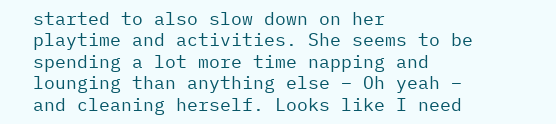started to also slow down on her playtime and activities. She seems to be spending a lot more time napping and lounging than anything else – Oh yeah – and cleaning herself. Looks like I need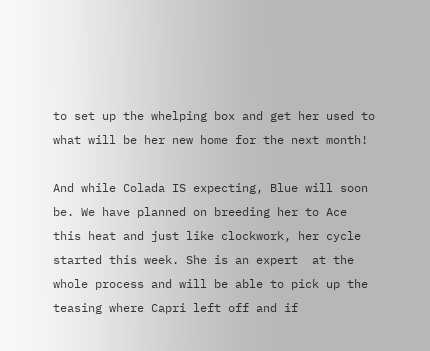to set up the whelping box and get her used to what will be her new home for the next month!

And while Colada IS expecting, Blue will soon be. We have planned on breeding her to Ace this heat and just like clockwork, her cycle started this week. She is an expert  at the whole process and will be able to pick up the teasing where Capri left off and if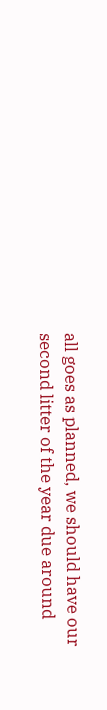all goes as planned, we should have our second litter of the year due around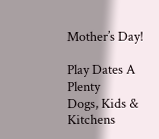Mother’s Day!

Play Dates A Plenty
Dogs, Kids & Kitchens